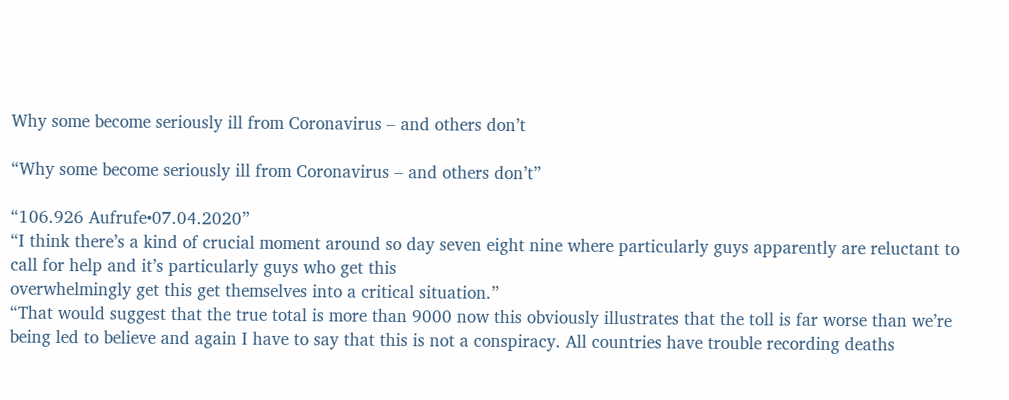Why some become seriously ill from Coronavirus – and others don’t

“Why some become seriously ill from Coronavirus – and others don’t”

“106.926 Aufrufe•07.04.2020”
“I think there’s a kind of crucial moment around so day seven eight nine where particularly guys apparently are reluctant to call for help and it’s particularly guys who get this
overwhelmingly get this get themselves into a critical situation.”
“That would suggest that the true total is more than 9000 now this obviously illustrates that the toll is far worse than we’re being led to believe and again I have to say that this is not a conspiracy. All countries have trouble recording deaths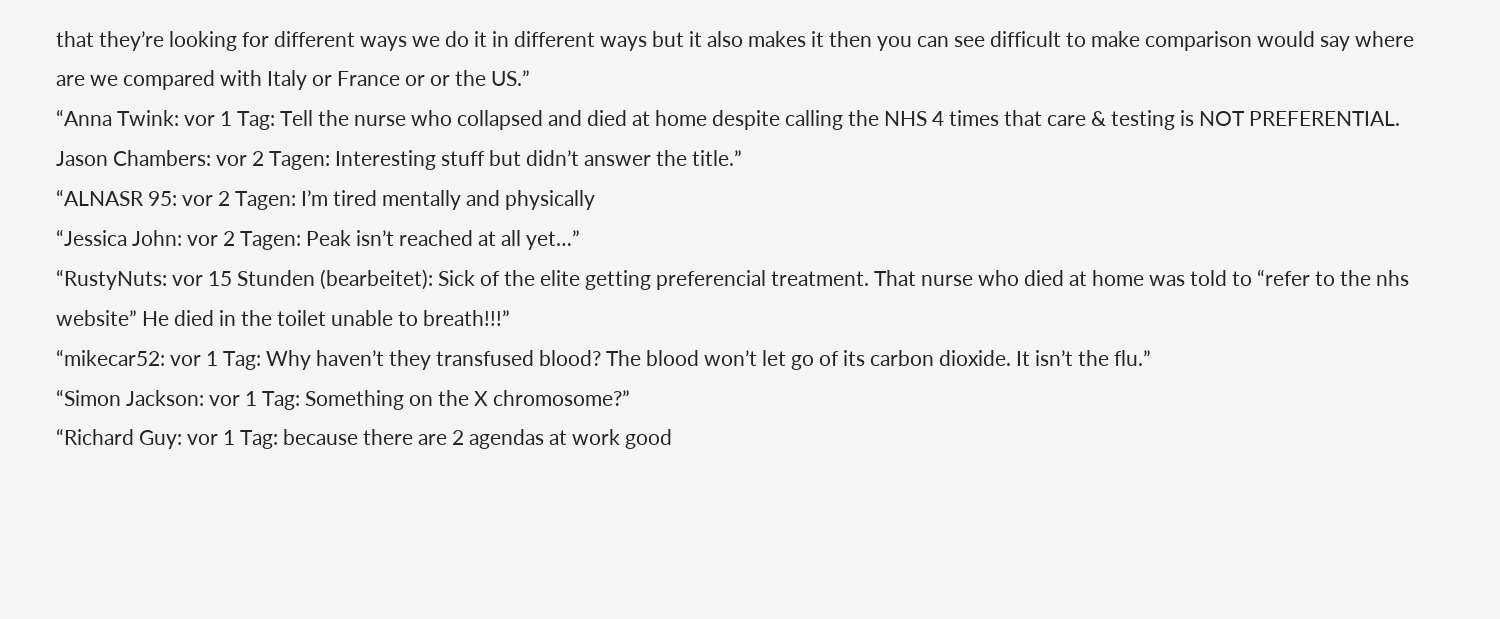that they’re looking for different ways we do it in different ways but it also makes it then you can see difficult to make comparison would say where are we compared with Italy or France or or the US.”
“Anna Twink: vor 1 Tag: Tell the nurse who collapsed and died at home despite calling the NHS 4 times that care & testing is NOT PREFERENTIAL.
Jason Chambers: vor 2 Tagen: Interesting stuff but didn’t answer the title.”
“ALNASR 95: vor 2 Tagen: I’m tired mentally and physically
“Jessica John: vor 2 Tagen: Peak isn’t reached at all yet…”
“RustyNuts: vor 15 Stunden (bearbeitet): Sick of the elite getting preferencial treatment. That nurse who died at home was told to “refer to the nhs website” He died in the toilet unable to breath!!!”
“mikecar52: vor 1 Tag: Why haven’t they transfused blood? The blood won’t let go of its carbon dioxide. It isn’t the flu.”
“Simon Jackson: vor 1 Tag: Something on the X chromosome?”
“Richard Guy: vor 1 Tag: because there are 2 agendas at work good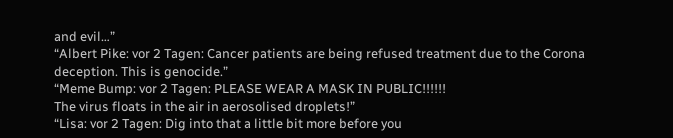and evil…”
“Albert Pike: vor 2 Tagen: Cancer patients are being refused treatment due to the Corona deception. This is genocide.”
“Meme Bump: vor 2 Tagen: PLEASE WEAR A MASK IN PUBLIC!!!!!!
The virus floats in the air in aerosolised droplets!”
“Lisa: vor 2 Tagen: Dig into that a little bit more before you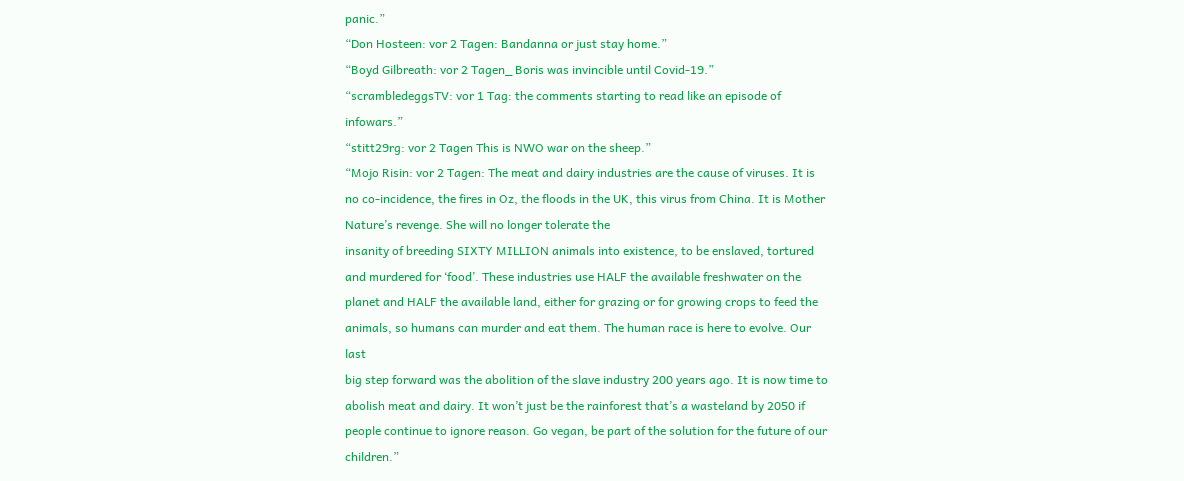panic.”
“Don Hosteen: vor 2 Tagen: Bandanna or just stay home.”
“Boyd Gilbreath: vor 2 Tagen_ Boris was invincible until Covid-19.”
“scrambledeggsTV: vor 1 Tag: the comments starting to read like an episode of infowars.”
“stitt29rg: vor 2 Tagen This is NWO war on the sheep.”
“Mojo Risin: vor 2 Tagen: The meat and dairy industries are the cause of viruses. It is no co-incidence, the fires in Oz, the floods in the UK, this virus from China. It is Mother Nature’s revenge. She will no longer tolerate the
insanity of breeding SIXTY MILLION animals into existence, to be enslaved, tortured and murdered for ‘food’. These industries use HALF the available freshwater on the planet and HALF the available land, either for grazing or for growing crops to feed the animals, so humans can murder and eat them. The human race is here to evolve. Our last
big step forward was the abolition of the slave industry 200 years ago. It is now time to abolish meat and dairy. It won’t just be the rainforest that’s a wasteland by 2050 if people continue to ignore reason. Go vegan, be part of the solution for the future of our children.”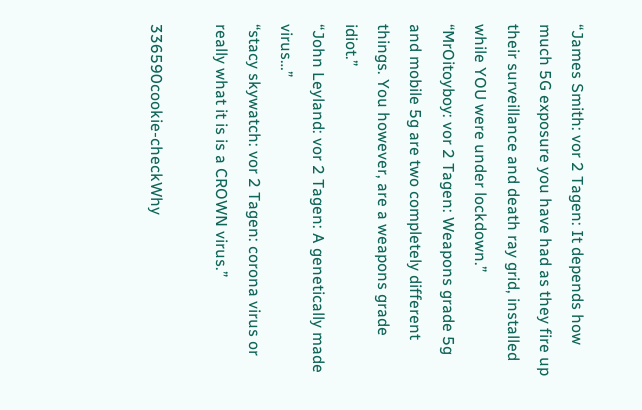“James Smith: vor 2 Tagen: It depends how much 5G exposure you have had as they fire up their surveillance and death ray grid, installed while YOU were under lockdown.”
“MrOitoyboy: vor 2 Tagen: Weapons grade 5g and mobile 5g are two completely different things. You however, are a weapons grade idiot.”
“John Leyland: vor 2 Tagen: A genetically made virus…”
“stacy skywatch: vor 2 Tagen: corona virus or really what it is is a CROWN virus.”

336590cookie-checkWhy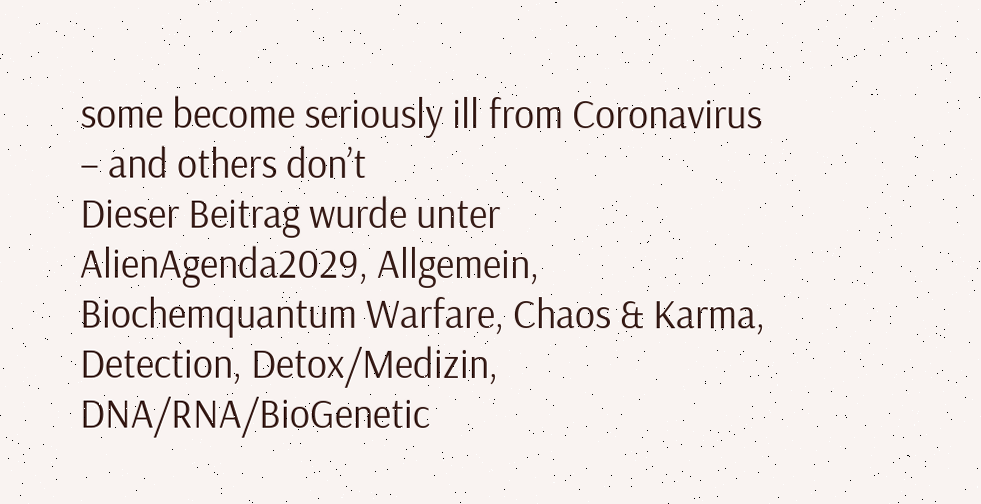some become seriously ill from Coronavirus – and others don’t
Dieser Beitrag wurde unter AlienAgenda2029, Allgemein, Biochemquantum Warfare, Chaos & Karma, Detection, Detox/Medizin, DNA/RNA/BioGenetic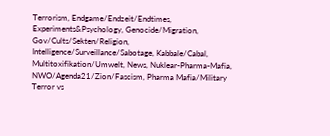Terrorism, Endgame/Endzeit/Endtimes, Experiments&Psychology, Genocide/Migration, Gov/Cults/Sekten/Religion, Intelligence/Surveillance/Sabotage, Kabbale/Cabal, Multitoxifikation/Umwelt, News, Nuklear-Pharma-Mafia, NWO/Agenda21/Zion/Fascism, Pharma Mafia/Military Terror vs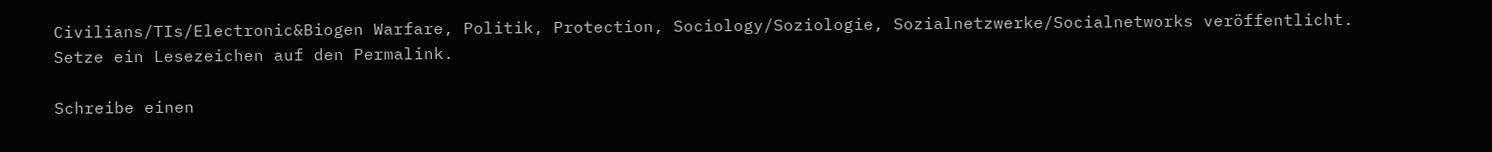Civilians/TIs/Electronic&Biogen Warfare, Politik, Protection, Sociology/Soziologie, Sozialnetzwerke/Socialnetworks veröffentlicht. Setze ein Lesezeichen auf den Permalink.

Schreibe einen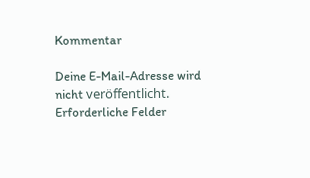Kommentar

Deine E-Mail-Adresse wird nicht veröffentlicht. Erforderliche Felder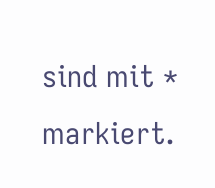sind mit * markiert.